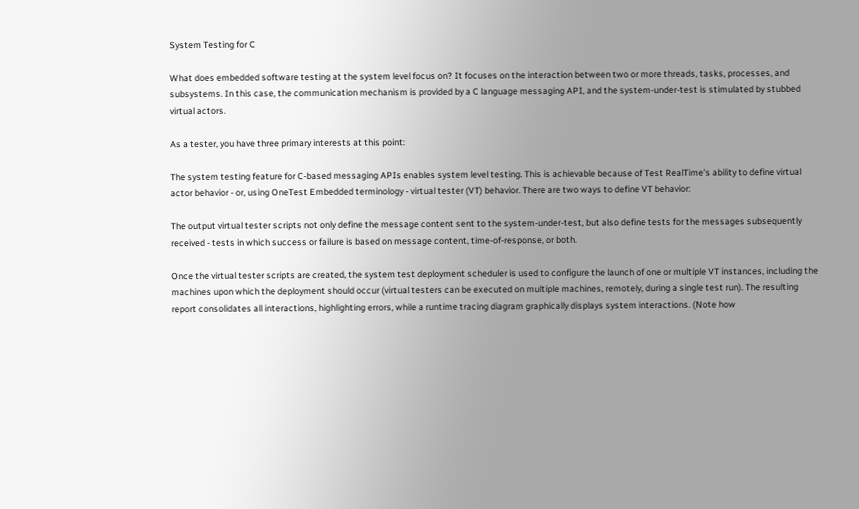System Testing for C

What does embedded software testing at the system level focus on? It focuses on the interaction between two or more threads, tasks, processes, and subsystems. In this case, the communication mechanism is provided by a C language messaging API, and the system-under-test is stimulated by stubbed virtual actors.

As a tester, you have three primary interests at this point:

The system testing feature for C-based messaging APIs enables system level testing. This is achievable because of Test RealTime's ability to define virtual actor behavior - or, using OneTest Embedded terminology - virtual tester (VT) behavior. There are two ways to define VT behavior:

The output virtual tester scripts not only define the message content sent to the system-under-test, but also define tests for the messages subsequently received - tests in which success or failure is based on message content, time-of-response, or both.

Once the virtual tester scripts are created, the system test deployment scheduler is used to configure the launch of one or multiple VT instances, including the machines upon which the deployment should occur (virtual testers can be executed on multiple machines, remotely, during a single test run). The resulting report consolidates all interactions, highlighting errors, while a runtime tracing diagram graphically displays system interactions. (Note how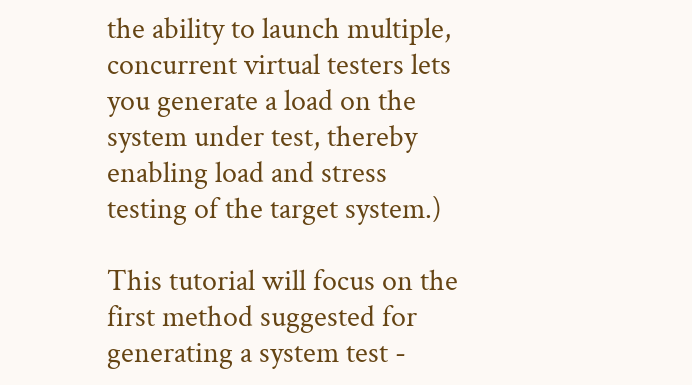the ability to launch multiple, concurrent virtual testers lets you generate a load on the system under test, thereby enabling load and stress testing of the target system.)

This tutorial will focus on the first method suggested for generating a system test -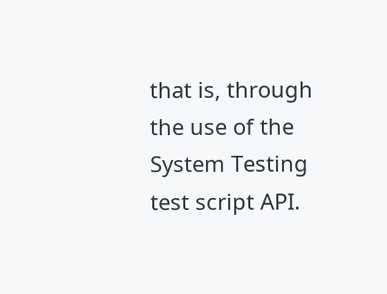that is, through the use of the System Testing test script API.